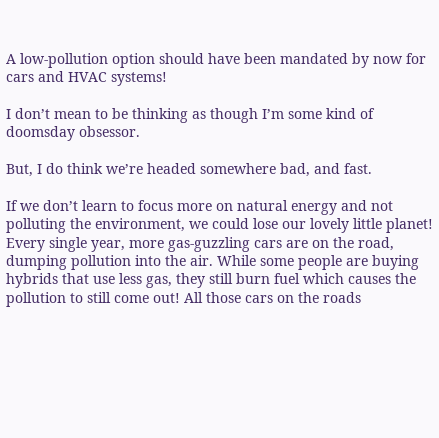A low-pollution option should have been mandated by now for cars and HVAC systems!

I don’t mean to be thinking as though I’m some kind of doomsday obsessor.

But, I do think we’re headed somewhere bad, and fast.

If we don’t learn to focus more on natural energy and not polluting the environment, we could lose our lovely little planet! Every single year, more gas-guzzling cars are on the road, dumping pollution into the air. While some people are buying hybrids that use less gas, they still burn fuel which causes the pollution to still come out! All those cars on the roads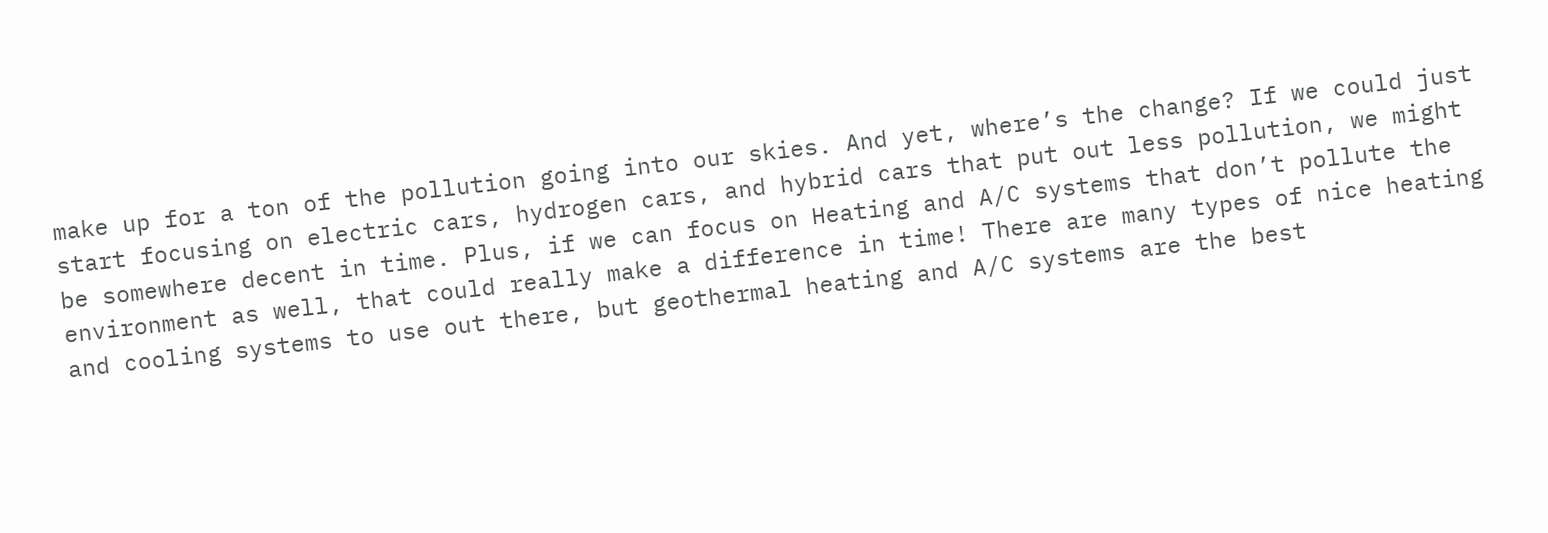make up for a ton of the pollution going into our skies. And yet, where’s the change? If we could just start focusing on electric cars, hydrogen cars, and hybrid cars that put out less pollution, we might be somewhere decent in time. Plus, if we can focus on Heating and A/C systems that don’t pollute the environment as well, that could really make a difference in time! There are many types of nice heating and cooling systems to use out there, but geothermal heating and A/C systems are the best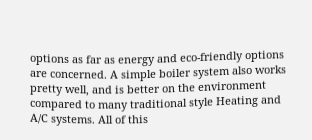options as far as energy and eco-friendly options are concerned. A simple boiler system also works pretty well, and is better on the environment compared to many traditional style Heating and A/C systems. All of this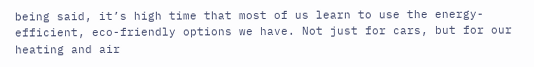being said, it’s high time that most of us learn to use the energy-efficient, eco-friendly options we have. Not just for cars, but for our heating and air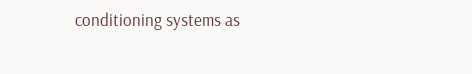conditioning systems as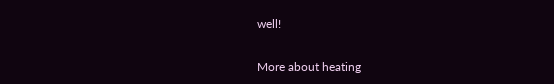well!


More about heating